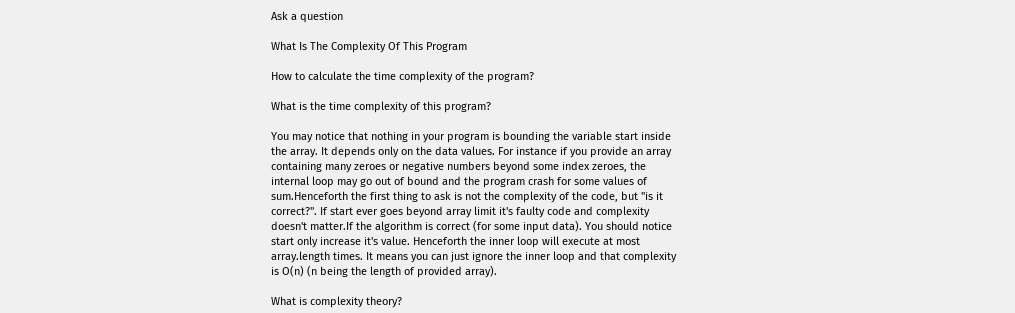Ask a question

What Is The Complexity Of This Program

How to calculate the time complexity of the program?

What is the time complexity of this program?

You may notice that nothing in your program is bounding the variable start inside the array. It depends only on the data values. For instance if you provide an array containing many zeroes or negative numbers beyond some index zeroes, the internal loop may go out of bound and the program crash for some values of sum.Henceforth the first thing to ask is not the complexity of the code, but "is it correct?". If start ever goes beyond array limit it's faulty code and complexity doesn't matter.If the algorithm is correct (for some input data). You should notice start only increase it's value. Henceforth the inner loop will execute at most array.length times. It means you can just ignore the inner loop and that complexity is O(n) (n being the length of provided array).

What is complexity theory?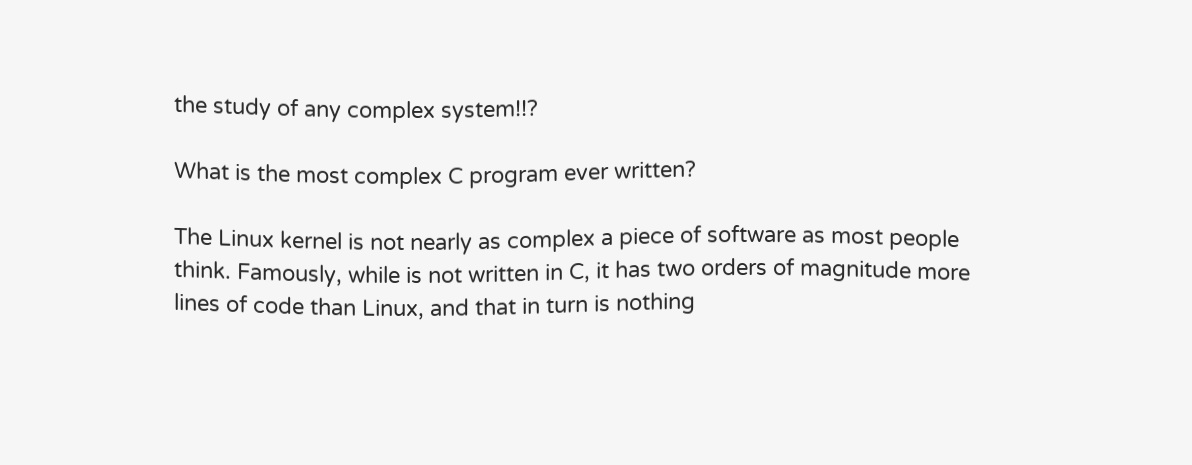the study of any complex system!!?

What is the most complex C program ever written?

The Linux kernel is not nearly as complex a piece of software as most people think. Famously, while is not written in C, it has two orders of magnitude more lines of code than Linux, and that in turn is nothing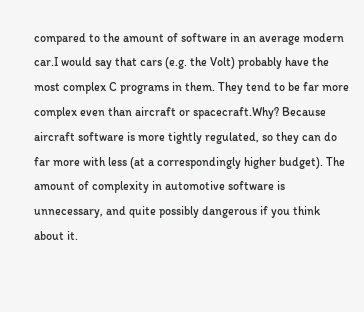compared to the amount of software in an average modern car.I would say that cars (e.g. the Volt) probably have the most complex C programs in them. They tend to be far more complex even than aircraft or spacecraft.Why? Because aircraft software is more tightly regulated, so they can do far more with less (at a correspondingly higher budget). The amount of complexity in automotive software is unnecessary, and quite possibly dangerous if you think about it.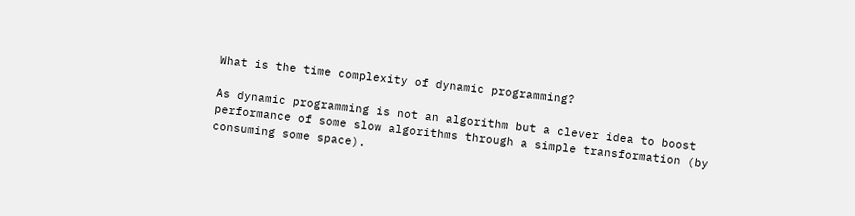What is the time complexity of dynamic programming?

As dynamic programming is not an algorithm but a clever idea to boost performance of some slow algorithms through a simple transformation (by consuming some space).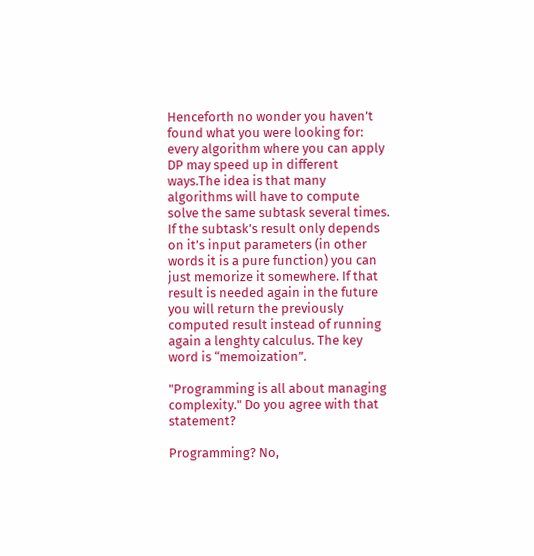Henceforth no wonder you haven’t found what you were looking for: every algorithm where you can apply DP may speed up in different ways.The idea is that many algorithms will have to compute solve the same subtask several times. If the subtask’s result only depends on it’s input parameters (in other words it is a pure function) you can just memorize it somewhere. If that result is needed again in the future you will return the previously computed result instead of running again a lenghty calculus. The key word is “memoization”.

"Programming is all about managing complexity." Do you agree with that statement?

Programming? No,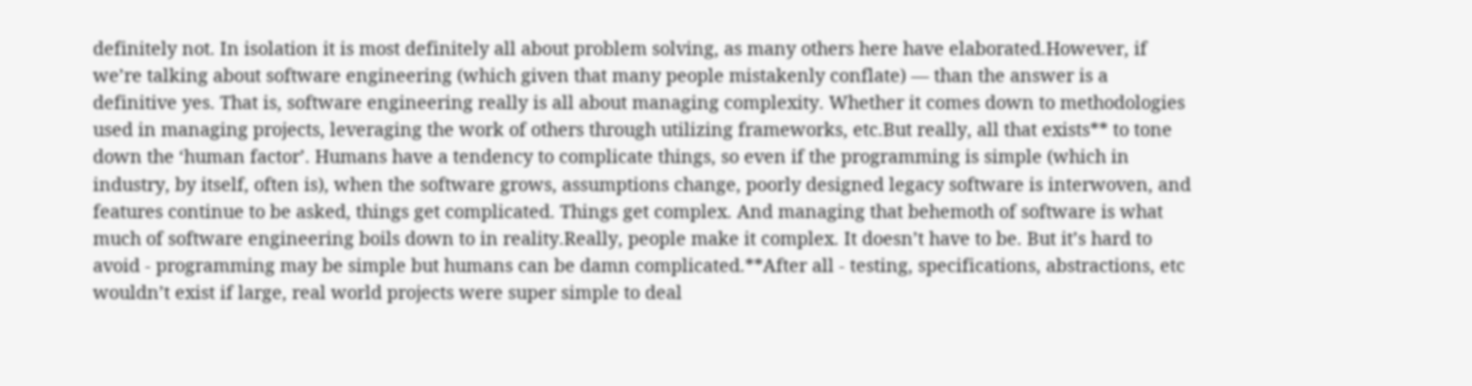definitely not. In isolation it is most definitely all about problem solving, as many others here have elaborated.However, if we’re talking about software engineering (which given that many people mistakenly conflate) — than the answer is a definitive yes. That is, software engineering really is all about managing complexity. Whether it comes down to methodologies used in managing projects, leveraging the work of others through utilizing frameworks, etc.But really, all that exists** to tone down the ‘human factor’. Humans have a tendency to complicate things, so even if the programming is simple (which in industry, by itself, often is), when the software grows, assumptions change, poorly designed legacy software is interwoven, and features continue to be asked, things get complicated. Things get complex. And managing that behemoth of software is what much of software engineering boils down to in reality.Really, people make it complex. It doesn’t have to be. But it’s hard to avoid - programming may be simple but humans can be damn complicated.**After all - testing, specifications, abstractions, etc wouldn’t exist if large, real world projects were super simple to deal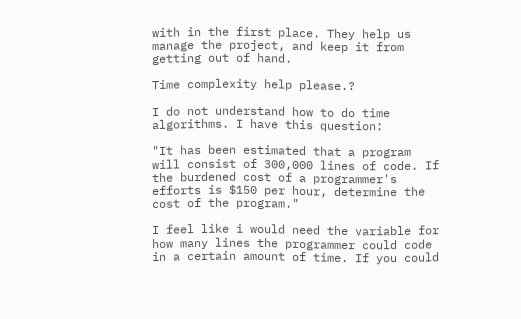with in the first place. They help us manage the project, and keep it from getting out of hand.

Time complexity help please.?

I do not understand how to do time algorithms. I have this question:

"It has been estimated that a program will consist of 300,000 lines of code. If the burdened cost of a programmer's efforts is $150 per hour, determine the cost of the program."

I feel like i would need the variable for how many lines the programmer could code in a certain amount of time. If you could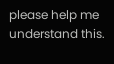please help me understand this.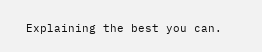Explaining the best you can.